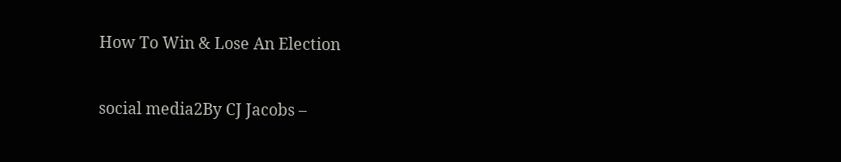How To Win & Lose An Election

social media2By CJ Jacobs –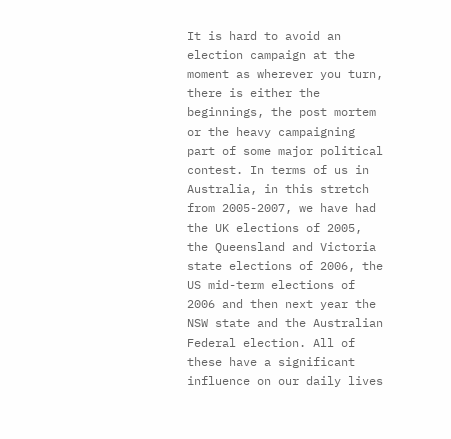It is hard to avoid an election campaign at the moment as wherever you turn, there is either the beginnings, the post mortem or the heavy campaigning part of some major political contest. In terms of us in Australia, in this stretch from 2005-2007, we have had the UK elections of 2005, the Queensland and Victoria state elections of 2006, the US mid-term elections of 2006 and then next year the NSW state and the Australian Federal election. All of these have a significant influence on our daily lives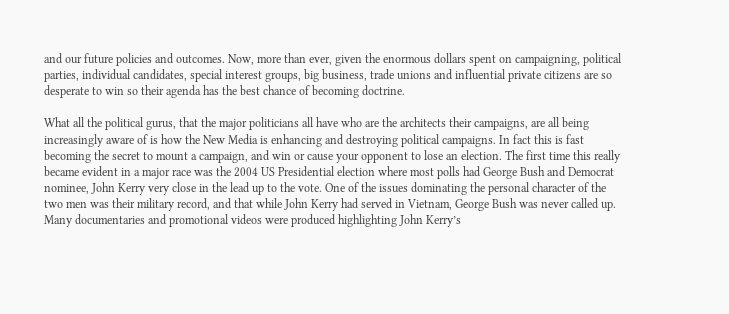and our future policies and outcomes. Now, more than ever, given the enormous dollars spent on campaigning, political parties, individual candidates, special interest groups, big business, trade unions and influential private citizens are so desperate to win so their agenda has the best chance of becoming doctrine.

What all the political gurus, that the major politicians all have who are the architects their campaigns, are all being increasingly aware of is how the New Media is enhancing and destroying political campaigns. In fact this is fast becoming the secret to mount a campaign, and win or cause your opponent to lose an election. The first time this really became evident in a major race was the 2004 US Presidential election where most polls had George Bush and Democrat nominee, John Kerry very close in the lead up to the vote. One of the issues dominating the personal character of the two men was their military record, and that while John Kerry had served in Vietnam, George Bush was never called up. Many documentaries and promotional videos were produced highlighting John Kerry’s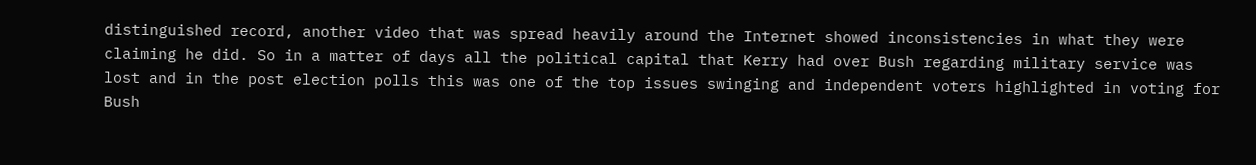distinguished record, another video that was spread heavily around the Internet showed inconsistencies in what they were claiming he did. So in a matter of days all the political capital that Kerry had over Bush regarding military service was lost and in the post election polls this was one of the top issues swinging and independent voters highlighted in voting for Bush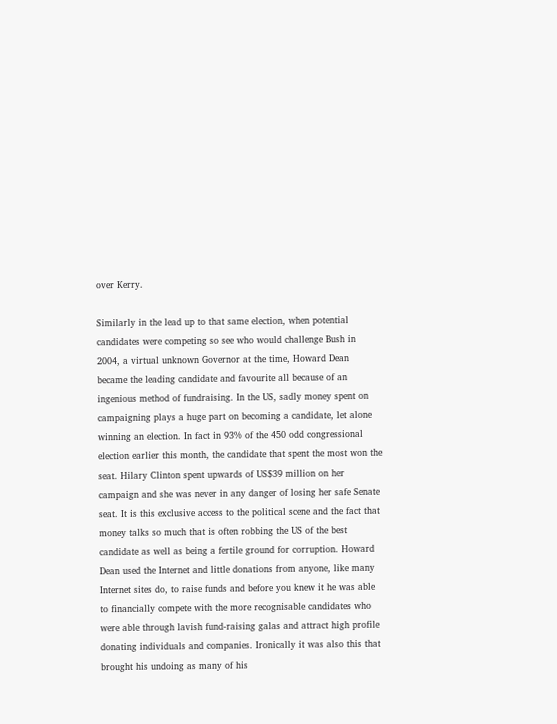over Kerry.

Similarly in the lead up to that same election, when potential candidates were competing so see who would challenge Bush in 2004, a virtual unknown Governor at the time, Howard Dean became the leading candidate and favourite all because of an ingenious method of fundraising. In the US, sadly money spent on campaigning plays a huge part on becoming a candidate, let alone winning an election. In fact in 93% of the 450 odd congressional election earlier this month, the candidate that spent the most won the seat. Hilary Clinton spent upwards of US$39 million on her campaign and she was never in any danger of losing her safe Senate seat. It is this exclusive access to the political scene and the fact that money talks so much that is often robbing the US of the best candidate as well as being a fertile ground for corruption. Howard Dean used the Internet and little donations from anyone, like many Internet sites do, to raise funds and before you knew it he was able to financially compete with the more recognisable candidates who were able through lavish fund-raising galas and attract high profile donating individuals and companies. Ironically it was also this that brought his undoing as many of his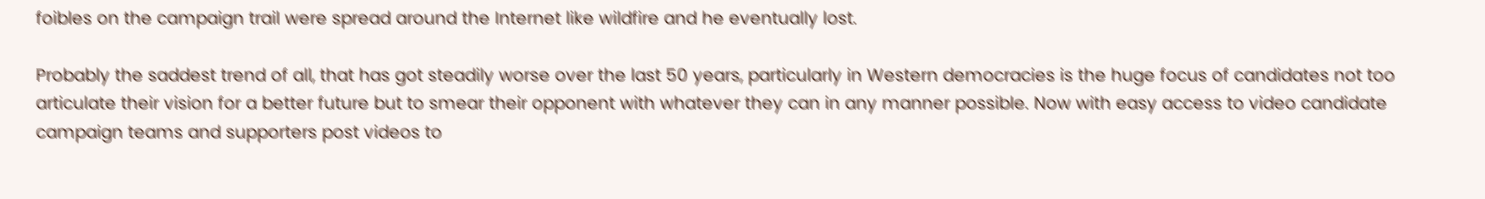foibles on the campaign trail were spread around the Internet like wildfire and he eventually lost.

Probably the saddest trend of all, that has got steadily worse over the last 50 years, particularly in Western democracies is the huge focus of candidates not too articulate their vision for a better future but to smear their opponent with whatever they can in any manner possible. Now with easy access to video candidate campaign teams and supporters post videos to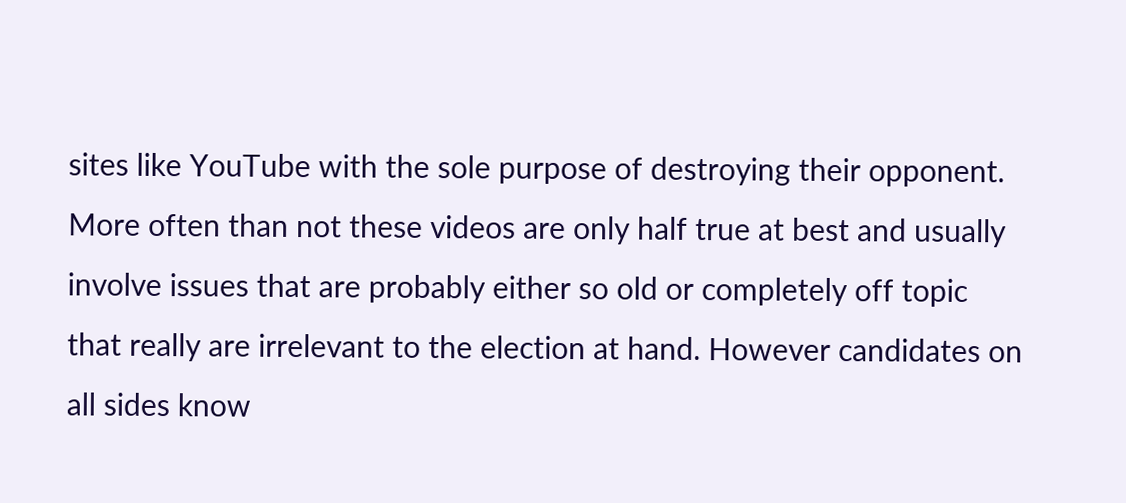sites like YouTube with the sole purpose of destroying their opponent. More often than not these videos are only half true at best and usually involve issues that are probably either so old or completely off topic that really are irrelevant to the election at hand. However candidates on all sides know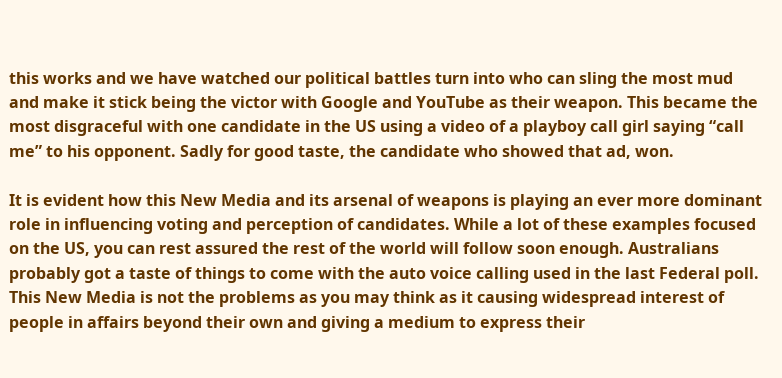this works and we have watched our political battles turn into who can sling the most mud and make it stick being the victor with Google and YouTube as their weapon. This became the most disgraceful with one candidate in the US using a video of a playboy call girl saying “call me” to his opponent. Sadly for good taste, the candidate who showed that ad, won.

It is evident how this New Media and its arsenal of weapons is playing an ever more dominant role in influencing voting and perception of candidates. While a lot of these examples focused on the US, you can rest assured the rest of the world will follow soon enough. Australians probably got a taste of things to come with the auto voice calling used in the last Federal poll. This New Media is not the problems as you may think as it causing widespread interest of people in affairs beyond their own and giving a medium to express their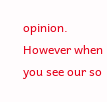opinion. However when you see our so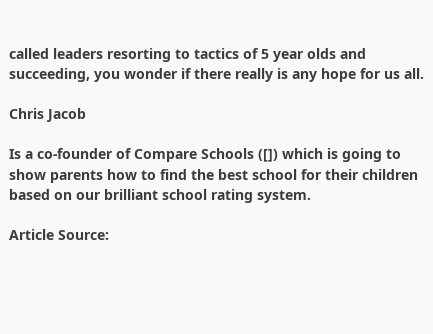called leaders resorting to tactics of 5 year olds and succeeding, you wonder if there really is any hope for us all.

Chris Jacob

Is a co-founder of Compare Schools ([]) which is going to show parents how to find the best school for their children based on our brilliant school rating system.

Article Source: